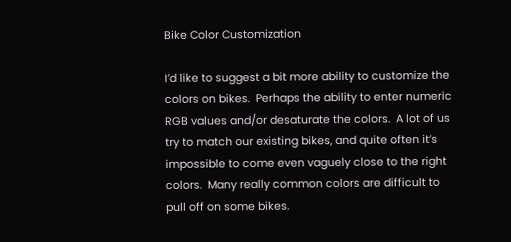Bike Color Customization

I’d like to suggest a bit more ability to customize the colors on bikes.  Perhaps the ability to enter numeric RGB values and/or desaturate the colors.  A lot of us try to match our existing bikes, and quite often it’s impossible to come even vaguely close to the right colors.  Many really common colors are difficult to pull off on some bikes.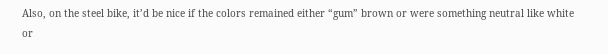Also, on the steel bike, it’d be nice if the colors remained either “gum” brown or were something neutral like white or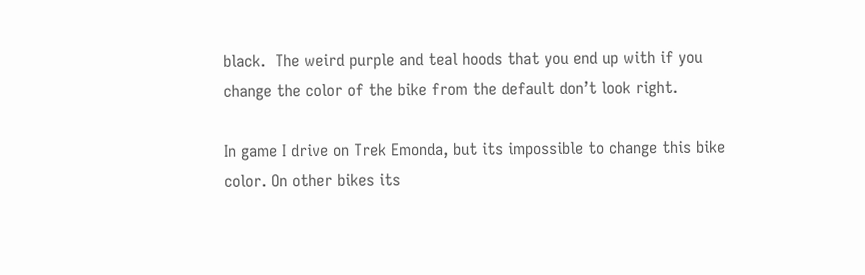black.  The weird purple and teal hoods that you end up with if you change the color of the bike from the default don’t look right.

In game I drive on Trek Emonda, but its impossible to change this bike color. On other bikes its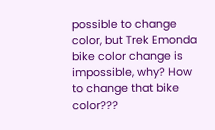possible to change color, but Trek Emonda bike color change is impossible, why? How to change that bike color???